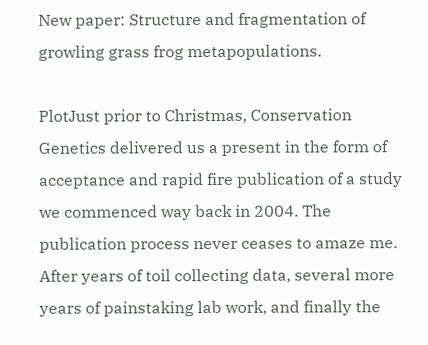New paper: Structure and fragmentation of growling grass frog metapopulations.

PlotJust prior to Christmas, Conservation Genetics delivered us a present in the form of acceptance and rapid fire publication of a study we commenced way back in 2004. The publication process never ceases to amaze me. After years of toil collecting data, several more years of painstaking lab work, and finally the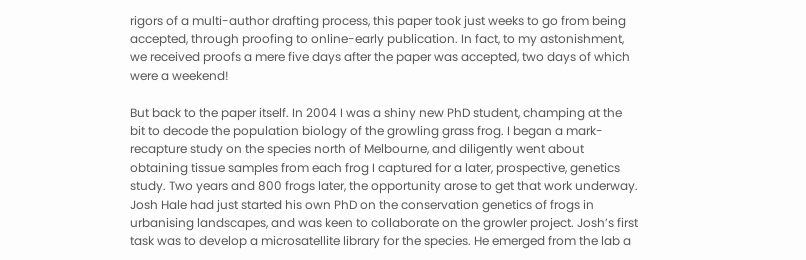rigors of a multi-author drafting process, this paper took just weeks to go from being accepted, through proofing to online-early publication. In fact, to my astonishment, we received proofs a mere five days after the paper was accepted, two days of which were a weekend!

But back to the paper itself. In 2004 I was a shiny new PhD student, champing at the bit to decode the population biology of the growling grass frog. I began a mark-recapture study on the species north of Melbourne, and diligently went about obtaining tissue samples from each frog I captured for a later, prospective, genetics study. Two years and 800 frogs later, the opportunity arose to get that work underway. Josh Hale had just started his own PhD on the conservation genetics of frogs in urbanising landscapes, and was keen to collaborate on the growler project. Josh’s first task was to develop a microsatellite library for the species. He emerged from the lab a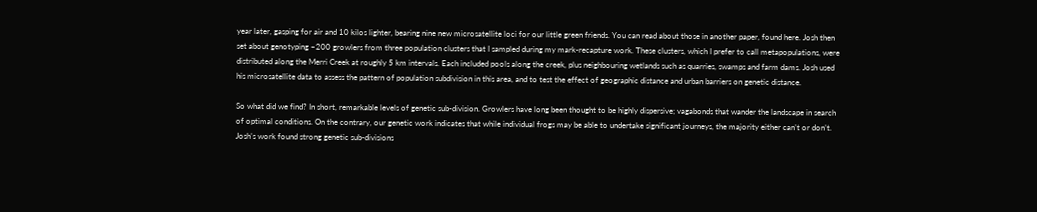year later, gasping for air and 10 kilos lighter, bearing nine new microsatellite loci for our little green friends. You can read about those in another paper, found here. Josh then set about genotyping ~200 growlers from three population clusters that I sampled during my mark-recapture work. These clusters, which I prefer to call metapopulations, were distributed along the Merri Creek at roughly 5 km intervals. Each included pools along the creek, plus neighbouring wetlands such as quarries, swamps and farm dams. Josh used his microsatellite data to assess the pattern of population subdivision in this area, and to test the effect of geographic distance and urban barriers on genetic distance.

So what did we find? In short, remarkable levels of genetic sub-division. Growlers have long been thought to be highly dispersive; vagabonds that wander the landscape in search of optimal conditions. On the contrary, our genetic work indicates that while individual frogs may be able to undertake significant journeys, the majority either can’t or don’t. Josh’s work found strong genetic sub-divisions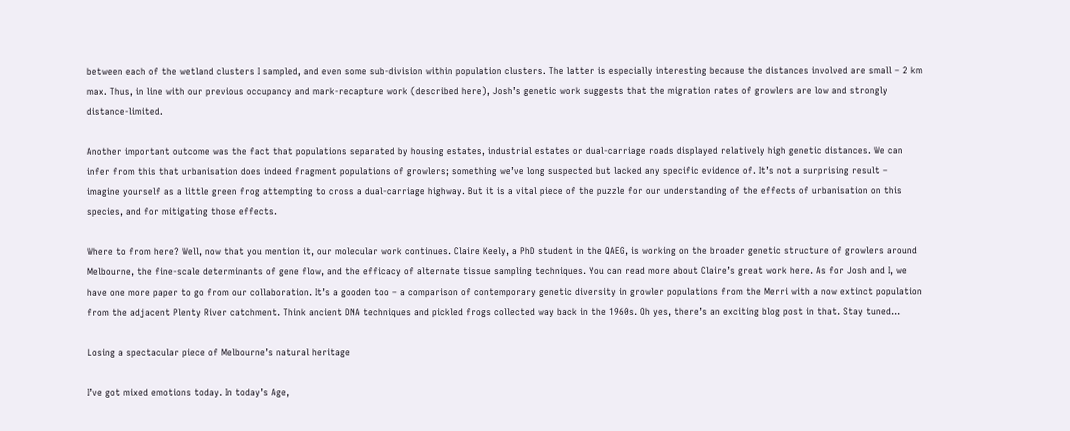between each of the wetland clusters I sampled, and even some sub-division within population clusters. The latter is especially interesting because the distances involved are small – 2 km max. Thus, in line with our previous occupancy and mark-recapture work (described here), Josh’s genetic work suggests that the migration rates of growlers are low and strongly distance-limited.

Another important outcome was the fact that populations separated by housing estates, industrial estates or dual-carriage roads displayed relatively high genetic distances. We can infer from this that urbanisation does indeed fragment populations of growlers; something we’ve long suspected but lacked any specific evidence of. It’s not a surprising result – imagine yourself as a little green frog attempting to cross a dual-carriage highway. But it is a vital piece of the puzzle for our understanding of the effects of urbanisation on this species, and for mitigating those effects.

Where to from here? Well, now that you mention it, our molecular work continues. Claire Keely, a PhD student in the QAEG, is working on the broader genetic structure of growlers around Melbourne, the fine-scale determinants of gene flow, and the efficacy of alternate tissue sampling techniques. You can read more about Claire’s great work here. As for Josh and I, we have one more paper to go from our collaboration. It’s a gooden too – a comparison of contemporary genetic diversity in growler populations from the Merri with a now extinct population from the adjacent Plenty River catchment. Think ancient DNA techniques and pickled frogs collected way back in the 1960s. Oh yes, there’s an exciting blog post in that. Stay tuned…

Losing a spectacular piece of Melbourne’s natural heritage

I’ve got mixed emotions today. In today’s Age,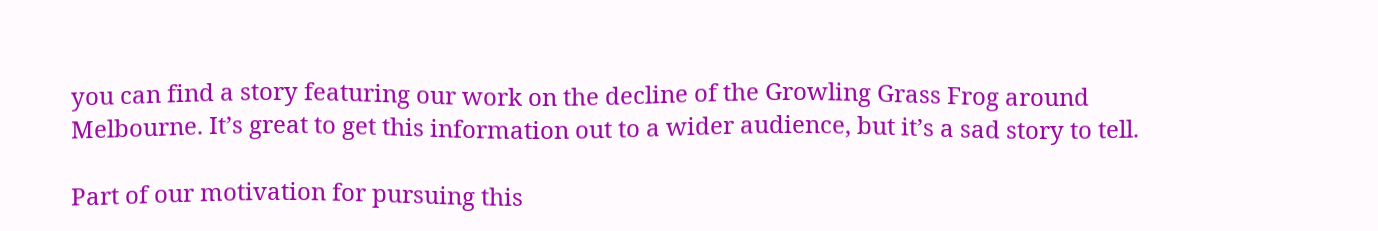you can find a story featuring our work on the decline of the Growling Grass Frog around Melbourne. It’s great to get this information out to a wider audience, but it’s a sad story to tell.

Part of our motivation for pursuing this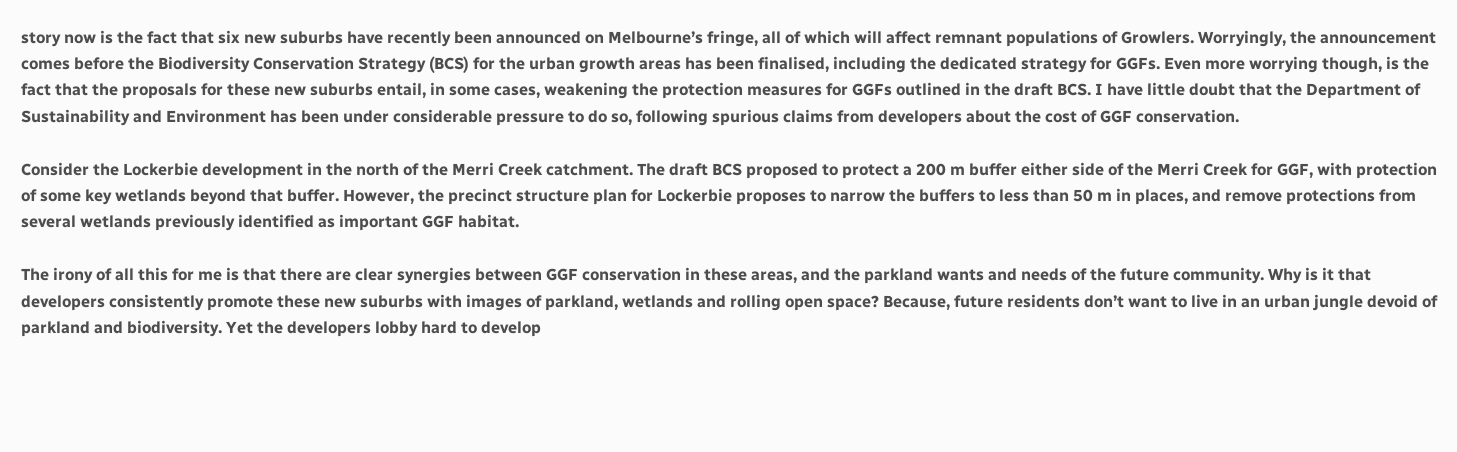story now is the fact that six new suburbs have recently been announced on Melbourne’s fringe, all of which will affect remnant populations of Growlers. Worryingly, the announcement comes before the Biodiversity Conservation Strategy (BCS) for the urban growth areas has been finalised, including the dedicated strategy for GGFs. Even more worrying though, is the fact that the proposals for these new suburbs entail, in some cases, weakening the protection measures for GGFs outlined in the draft BCS. I have little doubt that the Department of Sustainability and Environment has been under considerable pressure to do so, following spurious claims from developers about the cost of GGF conservation.

Consider the Lockerbie development in the north of the Merri Creek catchment. The draft BCS proposed to protect a 200 m buffer either side of the Merri Creek for GGF, with protection of some key wetlands beyond that buffer. However, the precinct structure plan for Lockerbie proposes to narrow the buffers to less than 50 m in places, and remove protections from several wetlands previously identified as important GGF habitat.

The irony of all this for me is that there are clear synergies between GGF conservation in these areas, and the parkland wants and needs of the future community. Why is it that developers consistently promote these new suburbs with images of parkland, wetlands and rolling open space? Because, future residents don’t want to live in an urban jungle devoid of parkland and biodiversity. Yet the developers lobby hard to develop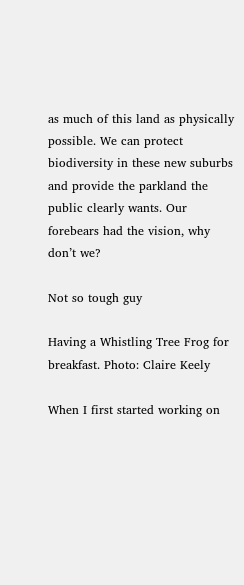as much of this land as physically possible. We can protect biodiversity in these new suburbs and provide the parkland the public clearly wants. Our forebears had the vision, why don’t we?

Not so tough guy

Having a Whistling Tree Frog for breakfast. Photo: Claire Keely

When I first started working on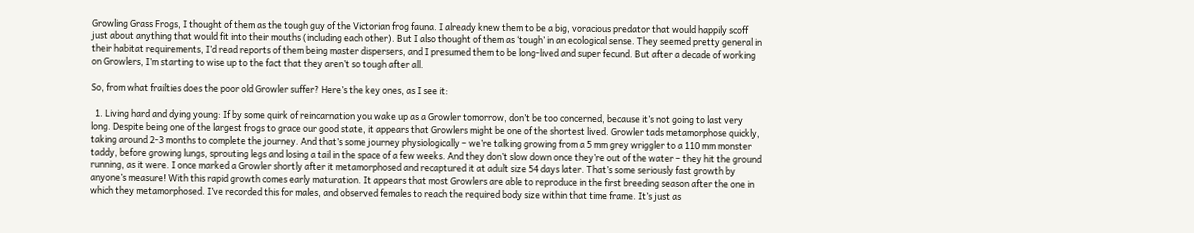Growling Grass Frogs, I thought of them as the tough guy of the Victorian frog fauna. I already knew them to be a big, voracious predator that would happily scoff just about anything that would fit into their mouths (including each other). But I also thought of them as ‘tough’ in an ecological sense. They seemed pretty general in their habitat requirements, I’d read reports of them being master dispersers, and I presumed them to be long-lived and super fecund. But after a decade of working on Growlers, I’m starting to wise up to the fact that they aren’t so tough after all.

So, from what frailties does the poor old Growler suffer? Here’s the key ones, as I see it:

  1. Living hard and dying young: If by some quirk of reincarnation you wake up as a Growler tomorrow, don’t be too concerned, because it’s not going to last very long. Despite being one of the largest frogs to grace our good state, it appears that Growlers might be one of the shortest lived. Growler tads metamorphose quickly, taking around 2-3 months to complete the journey. And that’s some journey physiologically – we’re talking growing from a 5 mm grey wriggler to a 110 mm monster taddy, before growing lungs, sprouting legs and losing a tail in the space of a few weeks. And they don’t slow down once they’re out of the water – they hit the ground running, as it were. I once marked a Growler shortly after it metamorphosed and recaptured it at adult size 54 days later. That’s some seriously fast growth by anyone’s measure! With this rapid growth comes early maturation. It appears that most Growlers are able to reproduce in the first breeding season after the one in which they metamorphosed. I’ve recorded this for males, and observed females to reach the required body size within that time frame. It’s just as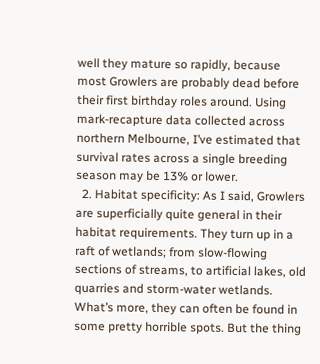well they mature so rapidly, because most Growlers are probably dead before their first birthday roles around. Using mark-recapture data collected across northern Melbourne, I’ve estimated that survival rates across a single breeding season may be 13% or lower.
  2. Habitat specificity: As I said, Growlers are superficially quite general in their habitat requirements. They turn up in a raft of wetlands; from slow-flowing sections of streams, to artificial lakes, old quarries and storm-water wetlands. What’s more, they can often be found in some pretty horrible spots. But the thing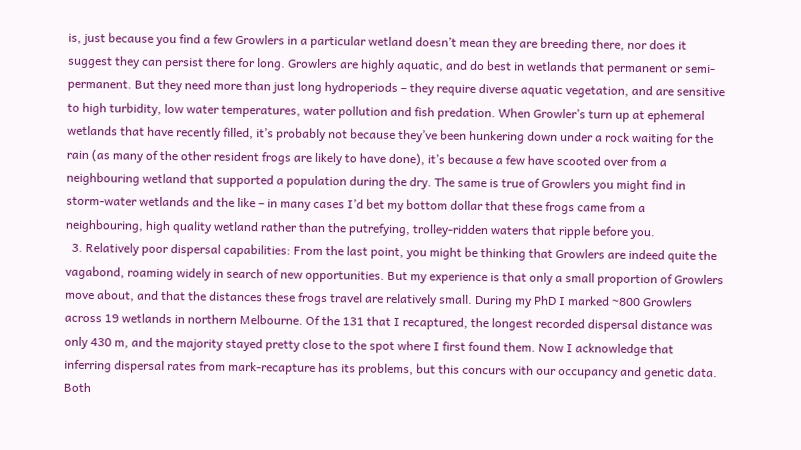is, just because you find a few Growlers in a particular wetland doesn’t mean they are breeding there, nor does it suggest they can persist there for long. Growlers are highly aquatic, and do best in wetlands that permanent or semi-permanent. But they need more than just long hydroperiods – they require diverse aquatic vegetation, and are sensitive to high turbidity, low water temperatures, water pollution and fish predation. When Growler’s turn up at ephemeral wetlands that have recently filled, it’s probably not because they’ve been hunkering down under a rock waiting for the rain (as many of the other resident frogs are likely to have done), it’s because a few have scooted over from a neighbouring wetland that supported a population during the dry. The same is true of Growlers you might find in storm-water wetlands and the like – in many cases I’d bet my bottom dollar that these frogs came from a neighbouring, high quality wetland rather than the putrefying, trolley-ridden waters that ripple before you.
  3. Relatively poor dispersal capabilities: From the last point, you might be thinking that Growlers are indeed quite the vagabond, roaming widely in search of new opportunities. But my experience is that only a small proportion of Growlers move about, and that the distances these frogs travel are relatively small. During my PhD I marked ~800 Growlers across 19 wetlands in northern Melbourne. Of the 131 that I recaptured, the longest recorded dispersal distance was only 430 m, and the majority stayed pretty close to the spot where I first found them. Now I acknowledge that inferring dispersal rates from mark-recapture has its problems, but this concurs with our occupancy and genetic data. Both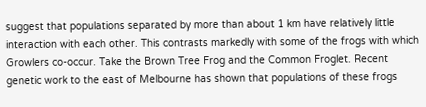suggest that populations separated by more than about 1 km have relatively little interaction with each other. This contrasts markedly with some of the frogs with which Growlers co-occur. Take the Brown Tree Frog and the Common Froglet. Recent genetic work to the east of Melbourne has shown that populations of these frogs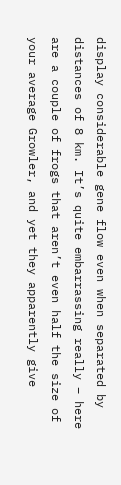display considerable gene flow even when separated by distances of 8 km. It’s quite embarrassing really – here are a couple of frogs that aren’t even half the size of your average Growler, and yet they apparently give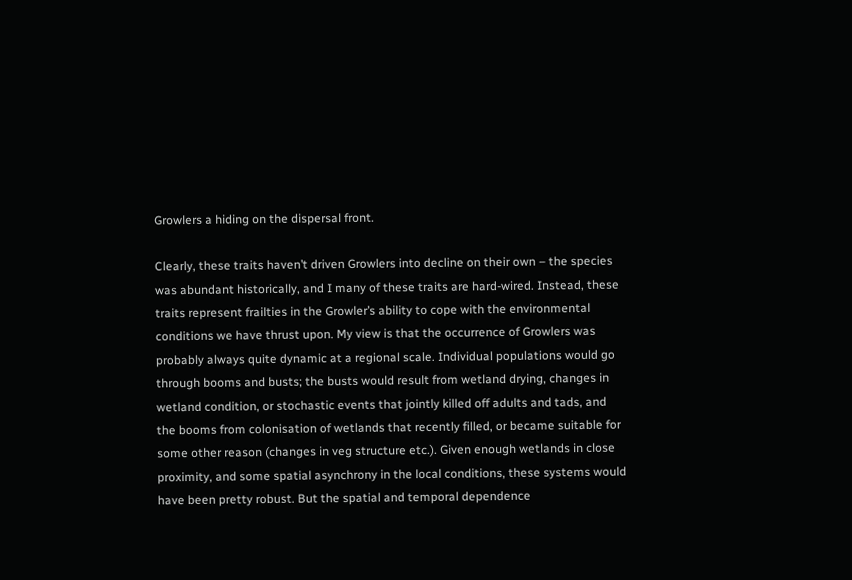Growlers a hiding on the dispersal front.

Clearly, these traits haven’t driven Growlers into decline on their own – the species was abundant historically, and I many of these traits are hard-wired. Instead, these traits represent frailties in the Growler’s ability to cope with the environmental conditions we have thrust upon. My view is that the occurrence of Growlers was probably always quite dynamic at a regional scale. Individual populations would go through booms and busts; the busts would result from wetland drying, changes in wetland condition, or stochastic events that jointly killed off adults and tads, and the booms from colonisation of wetlands that recently filled, or became suitable for some other reason (changes in veg structure etc.). Given enough wetlands in close proximity, and some spatial asynchrony in the local conditions, these systems would have been pretty robust. But the spatial and temporal dependence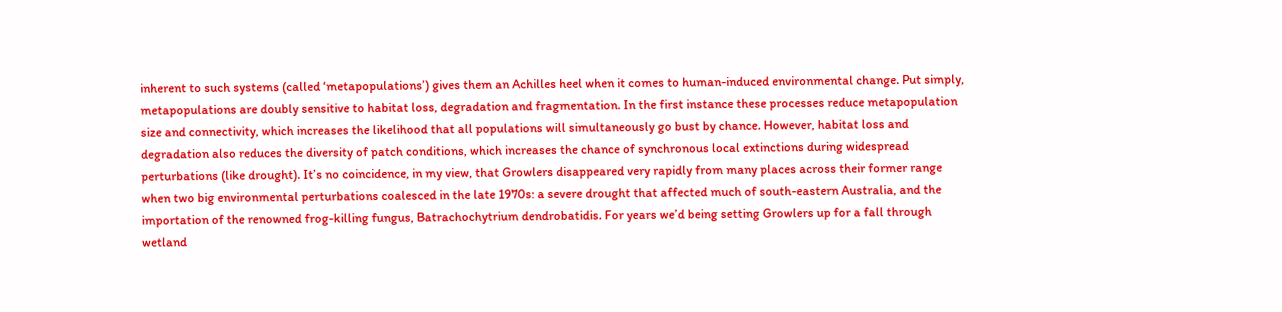inherent to such systems (called ‘metapopulations’) gives them an Achilles heel when it comes to human-induced environmental change. Put simply, metapopulations are doubly sensitive to habitat loss, degradation and fragmentation. In the first instance these processes reduce metapopulation size and connectivity, which increases the likelihood that all populations will simultaneously go bust by chance. However, habitat loss and degradation also reduces the diversity of patch conditions, which increases the chance of synchronous local extinctions during widespread perturbations (like drought). It’s no coincidence, in my view, that Growlers disappeared very rapidly from many places across their former range when two big environmental perturbations coalesced in the late 1970s: a severe drought that affected much of south-eastern Australia, and the importation of the renowned frog-killing fungus, Batrachochytrium dendrobatidis. For years we’d being setting Growlers up for a fall through wetland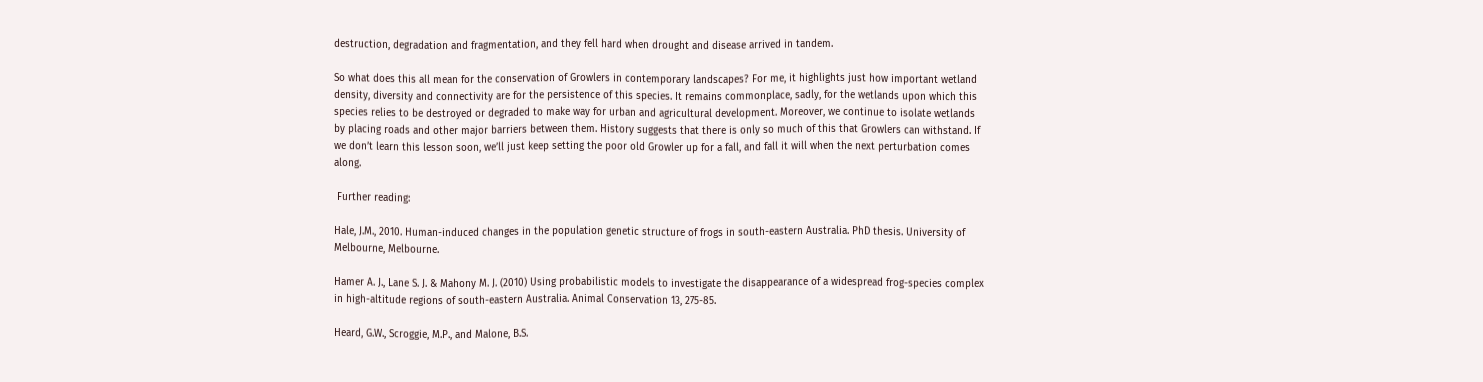destruction, degradation and fragmentation, and they fell hard when drought and disease arrived in tandem.

So what does this all mean for the conservation of Growlers in contemporary landscapes? For me, it highlights just how important wetland density, diversity and connectivity are for the persistence of this species. It remains commonplace, sadly, for the wetlands upon which this species relies to be destroyed or degraded to make way for urban and agricultural development. Moreover, we continue to isolate wetlands by placing roads and other major barriers between them. History suggests that there is only so much of this that Growlers can withstand. If we don’t learn this lesson soon, we’ll just keep setting the poor old Growler up for a fall, and fall it will when the next perturbation comes along.

 Further reading:

Hale, J.M., 2010. Human-induced changes in the population genetic structure of frogs in south-eastern Australia. PhD thesis. University of Melbourne, Melbourne.

Hamer A. J., Lane S. J. & Mahony M. J. (2010) Using probabilistic models to investigate the disappearance of a widespread frog-species complex in high-altitude regions of south-eastern Australia. Animal Conservation 13, 275-85.

Heard, G.W., Scroggie, M.P., and Malone, B.S.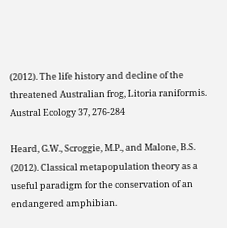(2012). The life history and decline of the threatened Australian frog, Litoria raniformis. Austral Ecology 37, 276-284

Heard, G.W., Scroggie, M.P., and Malone, B.S. (2012). Classical metapopulation theory as a useful paradigm for the conservation of an endangered amphibian.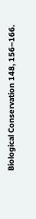Biological Conservation 148, 156–166.